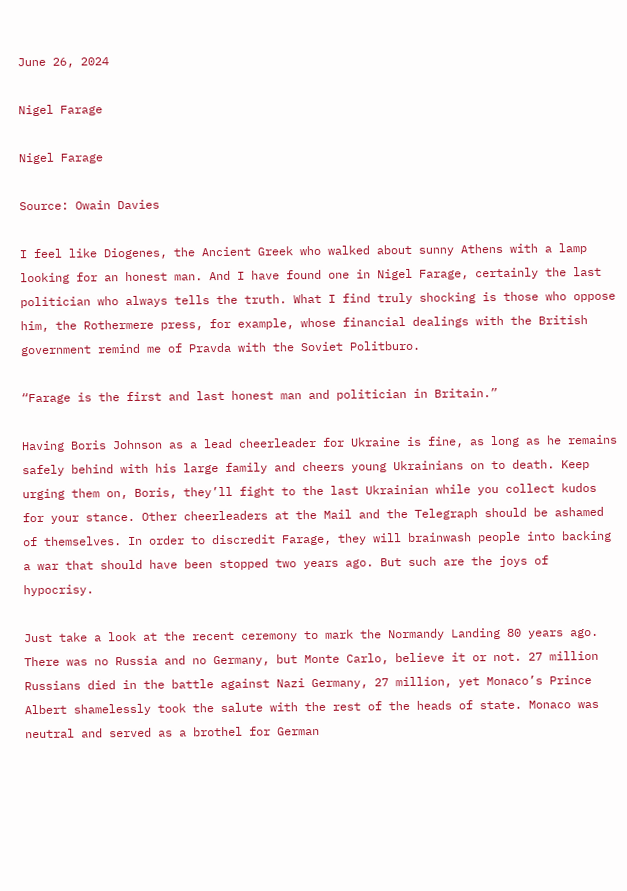June 26, 2024

Nigel Farage

Nigel Farage

Source: Owain Davies

I feel like Diogenes, the Ancient Greek who walked about sunny Athens with a lamp looking for an honest man. And I have found one in Nigel Farage, certainly the last politician who always tells the truth. What I find truly shocking is those who oppose him, the Rothermere press, for example, whose financial dealings with the British government remind me of Pravda with the Soviet Politburo.

“Farage is the first and last honest man and politician in Britain.”

Having Boris Johnson as a lead cheerleader for Ukraine is fine, as long as he remains safely behind with his large family and cheers young Ukrainians on to death. Keep urging them on, Boris, they’ll fight to the last Ukrainian while you collect kudos for your stance. Other cheerleaders at the Mail and the Telegraph should be ashamed of themselves. In order to discredit Farage, they will brainwash people into backing a war that should have been stopped two years ago. But such are the joys of hypocrisy.

Just take a look at the recent ceremony to mark the Normandy Landing 80 years ago. There was no Russia and no Germany, but Monte Carlo, believe it or not. 27 million Russians died in the battle against Nazi Germany, 27 million, yet Monaco’s Prince Albert shamelessly took the salute with the rest of the heads of state. Monaco was neutral and served as a brothel for German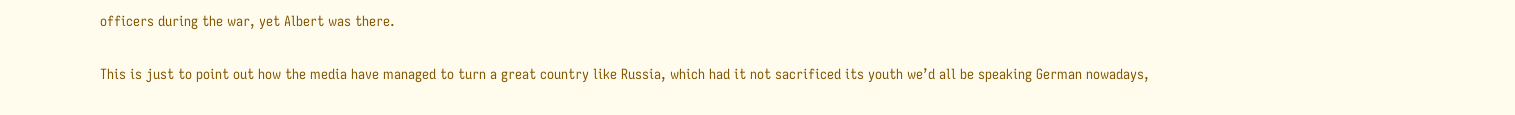officers during the war, yet Albert was there.

This is just to point out how the media have managed to turn a great country like Russia, which had it not sacrificed its youth we’d all be speaking German nowadays,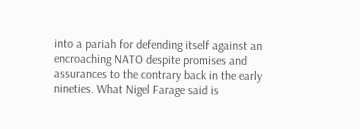into a pariah for defending itself against an encroaching NATO despite promises and assurances to the contrary back in the early nineties. What Nigel Farage said is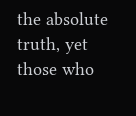the absolute truth, yet those who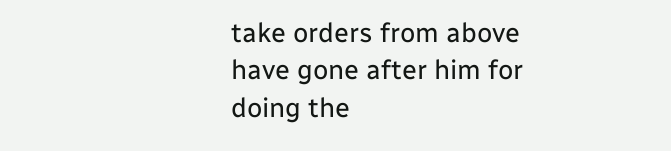take orders from above have gone after him for doing the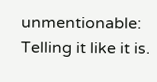unmentionable: Telling it like it is.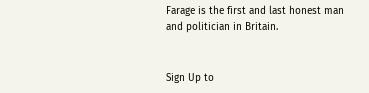Farage is the first and last honest man and politician in Britain.


Sign Up to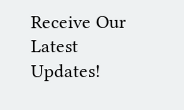Receive Our Latest Updates!